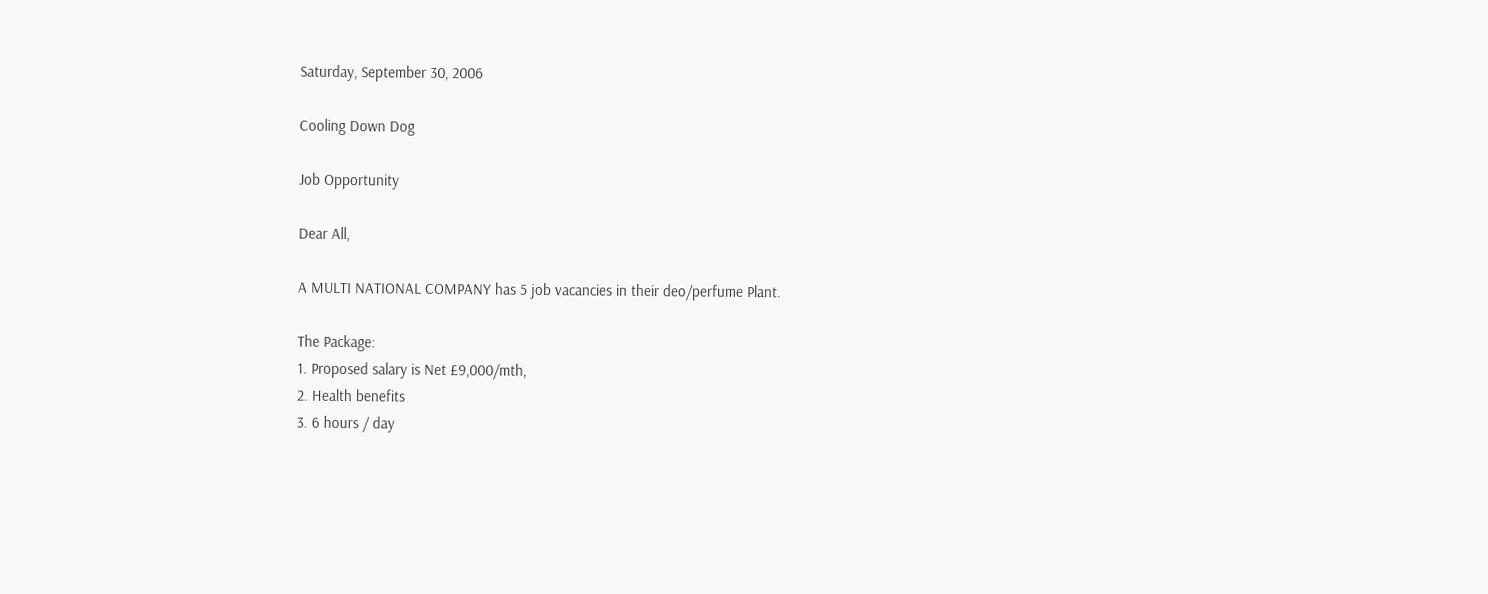Saturday, September 30, 2006

Cooling Down Dog

Job Opportunity

Dear All,

A MULTI NATIONAL COMPANY has 5 job vacancies in their deo/perfume Plant.

The Package:
1. Proposed salary is Net £9,000/mth,
2. Health benefits
3. 6 hours / day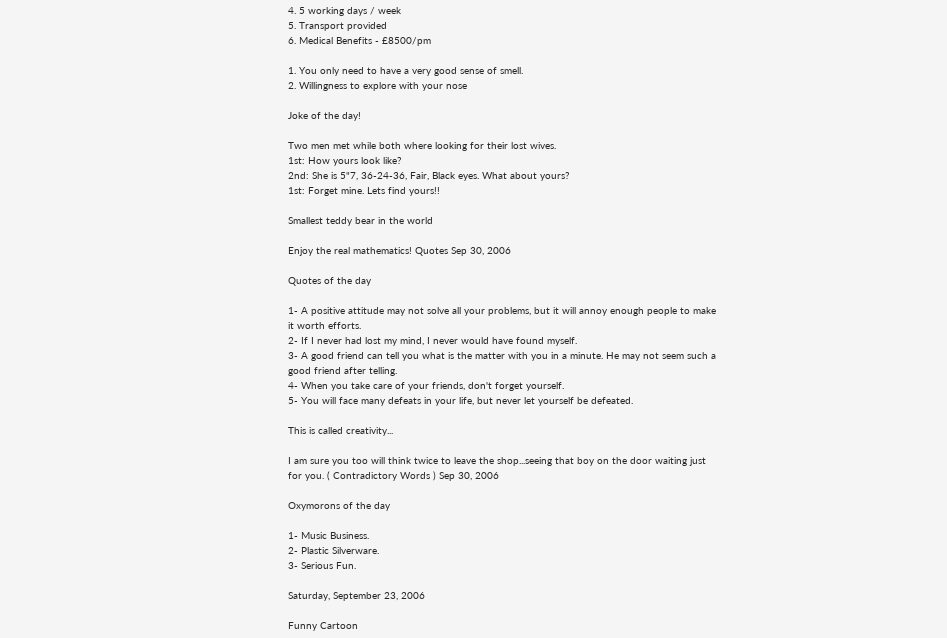4. 5 working days / week
5. Transport provided
6. Medical Benefits - £8500/pm

1. You only need to have a very good sense of smell.
2. Willingness to explore with your nose

Joke of the day!

Two men met while both where looking for their lost wives.
1st: How yours look like?
2nd: She is 5"7, 36-24-36, Fair, Black eyes. What about yours?
1st: Forget mine. Lets find yours!!

Smallest teddy bear in the world

Enjoy the real mathematics! Quotes Sep 30, 2006

Quotes of the day

1- A positive attitude may not solve all your problems, but it will annoy enough people to make it worth efforts.
2- If I never had lost my mind, I never would have found myself.
3- A good friend can tell you what is the matter with you in a minute. He may not seem such a good friend after telling.
4- When you take care of your friends, don't forget yourself.
5- You will face many defeats in your life, but never let yourself be defeated.

This is called creativity...

I am sure you too will think twice to leave the shop...seeing that boy on the door waiting just for you. ( Contradictory Words ) Sep 30, 2006

Oxymorons of the day

1- Music Business.
2- Plastic Silverware.
3- Serious Fun.

Saturday, September 23, 2006

Funny Cartoon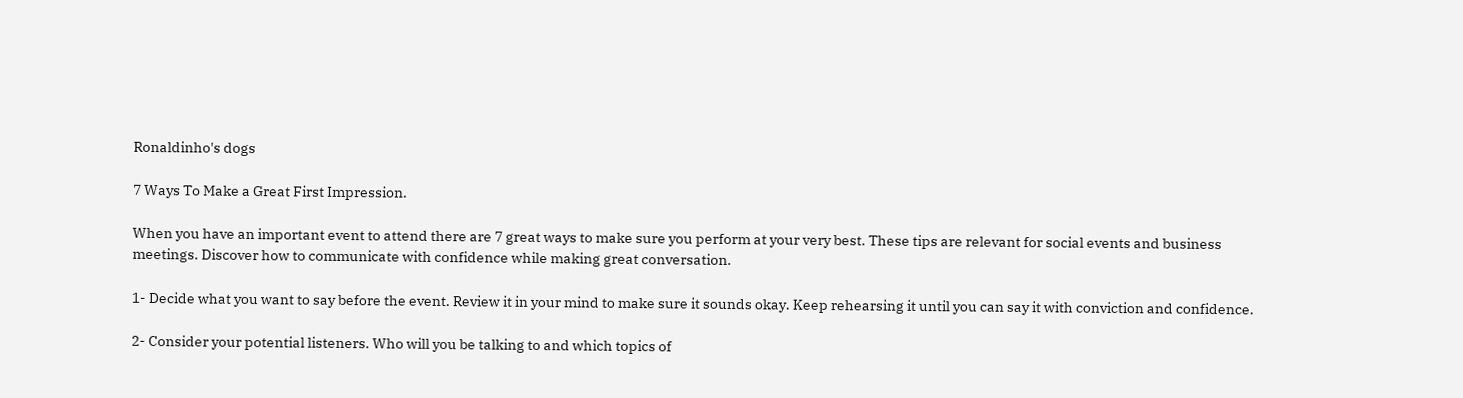Ronaldinho's dogs

7 Ways To Make a Great First Impression.

When you have an important event to attend there are 7 great ways to make sure you perform at your very best. These tips are relevant for social events and business meetings. Discover how to communicate with confidence while making great conversation.

1- Decide what you want to say before the event. Review it in your mind to make sure it sounds okay. Keep rehearsing it until you can say it with conviction and confidence.

2- Consider your potential listeners. Who will you be talking to and which topics of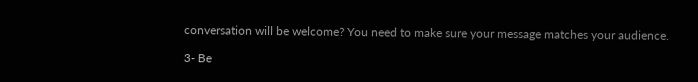conversation will be welcome? You need to make sure your message matches your audience.

3- Be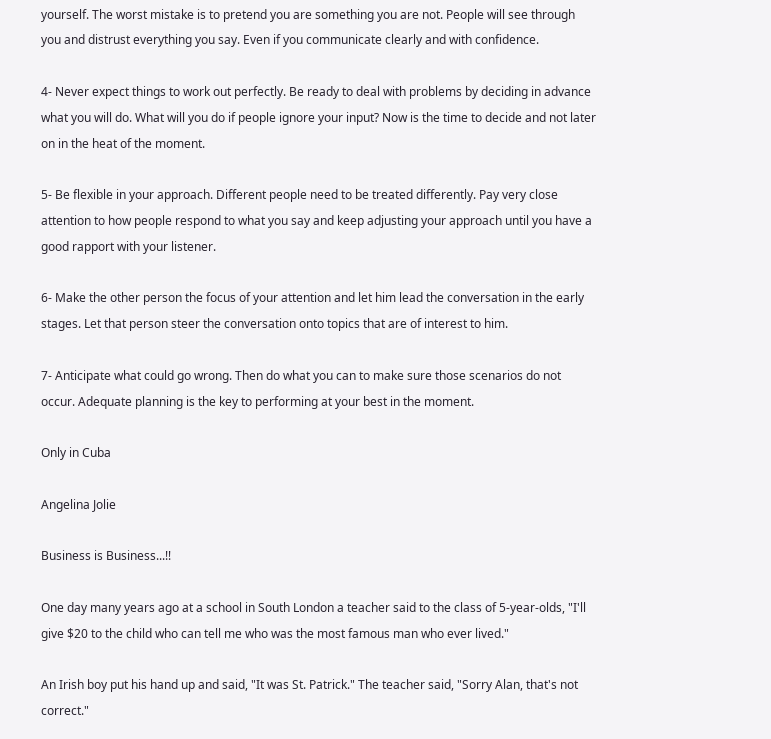yourself. The worst mistake is to pretend you are something you are not. People will see through you and distrust everything you say. Even if you communicate clearly and with confidence.

4- Never expect things to work out perfectly. Be ready to deal with problems by deciding in advance what you will do. What will you do if people ignore your input? Now is the time to decide and not later on in the heat of the moment.

5- Be flexible in your approach. Different people need to be treated differently. Pay very close attention to how people respond to what you say and keep adjusting your approach until you have a good rapport with your listener.

6- Make the other person the focus of your attention and let him lead the conversation in the early stages. Let that person steer the conversation onto topics that are of interest to him.

7- Anticipate what could go wrong. Then do what you can to make sure those scenarios do not occur. Adequate planning is the key to performing at your best in the moment.

Only in Cuba

Angelina Jolie

Business is Business...!!

One day many years ago at a school in South London a teacher said to the class of 5-year-olds, "I'll give $20 to the child who can tell me who was the most famous man who ever lived."

An Irish boy put his hand up and said, "It was St. Patrick." The teacher said, "Sorry Alan, that's not correct."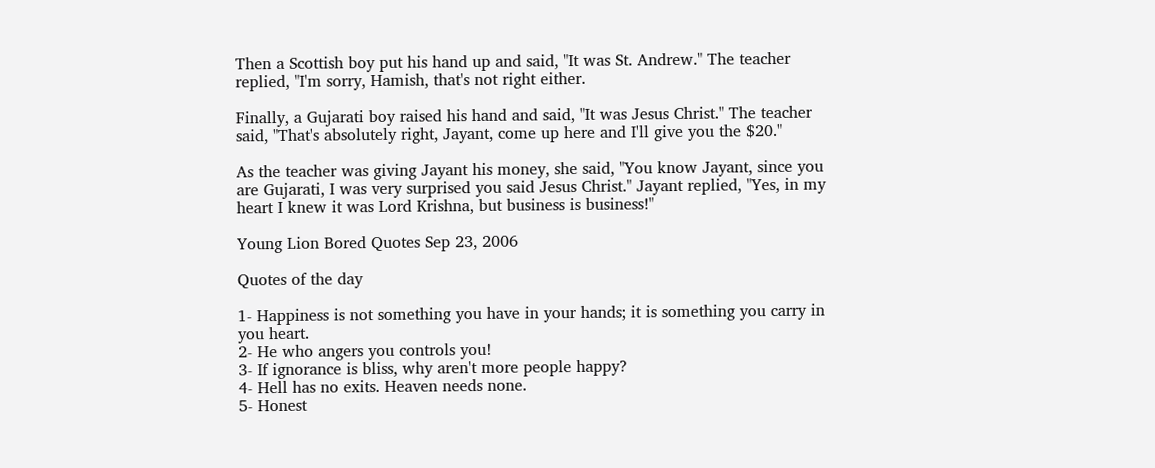Then a Scottish boy put his hand up and said, "It was St. Andrew." The teacher replied, "I'm sorry, Hamish, that's not right either.

Finally, a Gujarati boy raised his hand and said, "It was Jesus Christ." The teacher said, "That's absolutely right, Jayant, come up here and I'll give you the $20."

As the teacher was giving Jayant his money, she said, "You know Jayant, since you are Gujarati, I was very surprised you said Jesus Christ." Jayant replied, "Yes, in my heart I knew it was Lord Krishna, but business is business!"

Young Lion Bored Quotes Sep 23, 2006

Quotes of the day

1- Happiness is not something you have in your hands; it is something you carry in you heart.
2- He who angers you controls you!
3- If ignorance is bliss, why aren't more people happy?
4- Hell has no exits. Heaven needs none.
5- Honest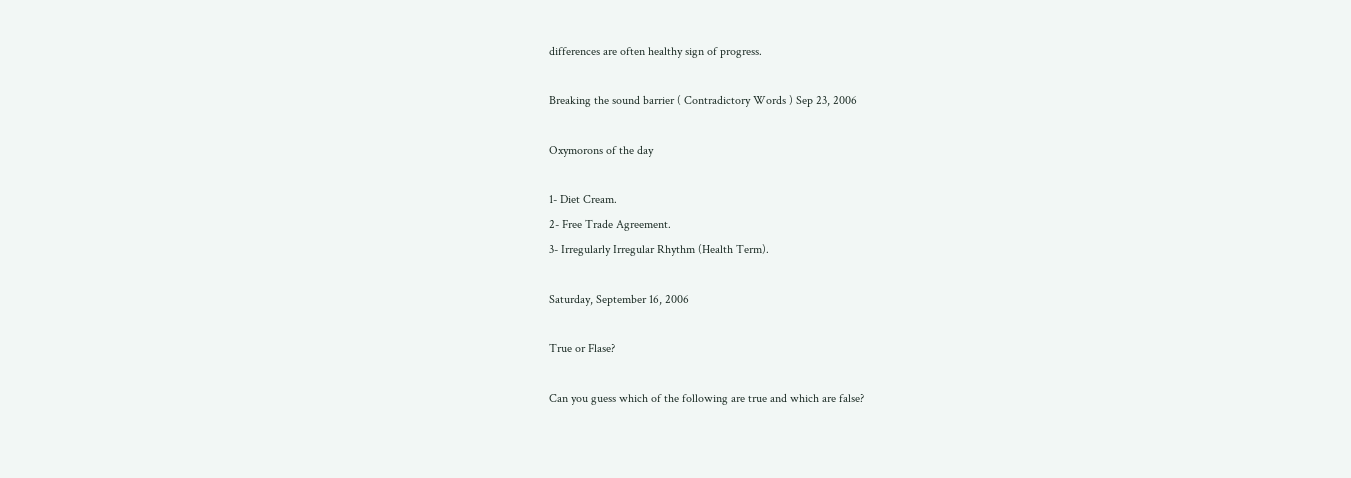differences are often healthy sign of progress.

Breaking the sound barrier ( Contradictory Words ) Sep 23, 2006

Oxymorons of the day

1- Diet Cream.
2- Free Trade Agreement.
3- Irregularly Irregular Rhythm (Health Term).

Saturday, September 16, 2006

True or Flase?

Can you guess which of the following are true and which are false?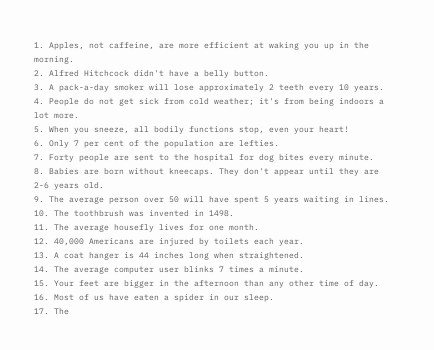1. Apples, not caffeine, are more efficient at waking you up in the morning.
2. Alfred Hitchcock didn't have a belly button.
3. A pack-a-day smoker will lose approximately 2 teeth every 10 years.
4. People do not get sick from cold weather; it's from being indoors a lot more.
5. When you sneeze, all bodily functions stop, even your heart!
6. Only 7 per cent of the population are lefties.
7. Forty people are sent to the hospital for dog bites every minute.
8. Babies are born without kneecaps. They don't appear until they are 2-6 years old.
9. The average person over 50 will have spent 5 years waiting in lines.
10. The toothbrush was invented in 1498.
11. The average housefly lives for one month.
12. 40,000 Americans are injured by toilets each year.
13. A coat hanger is 44 inches long when straightened.
14. The average computer user blinks 7 times a minute.
15. Your feet are bigger in the afternoon than any other time of day.
16. Most of us have eaten a spider in our sleep.
17. The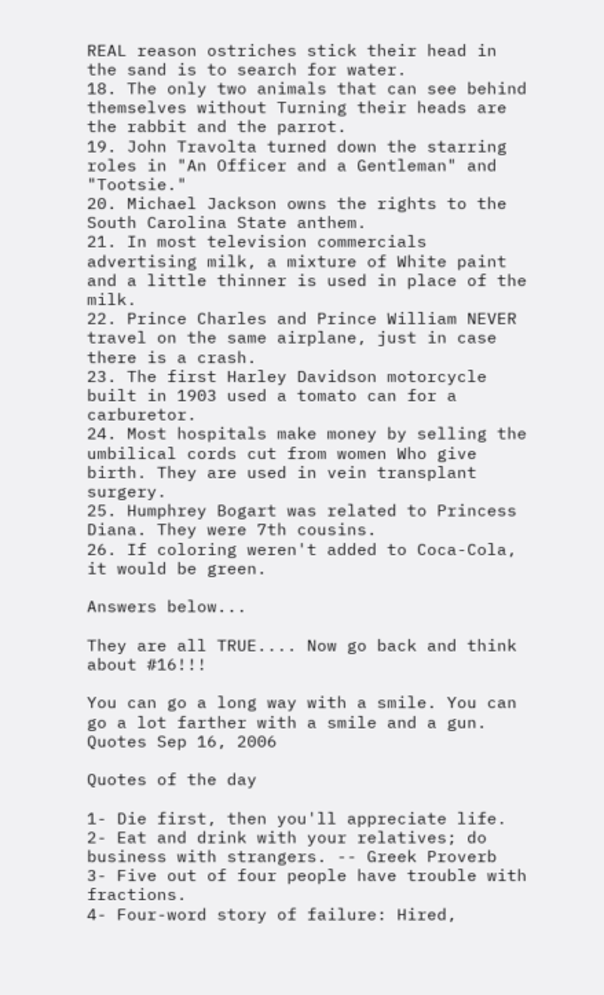REAL reason ostriches stick their head in the sand is to search for water.
18. The only two animals that can see behind themselves without Turning their heads are the rabbit and the parrot.
19. John Travolta turned down the starring roles in "An Officer and a Gentleman" and "Tootsie."
20. Michael Jackson owns the rights to the South Carolina State anthem.
21. In most television commercials advertising milk, a mixture of White paint and a little thinner is used in place of the milk.
22. Prince Charles and Prince William NEVER travel on the same airplane, just in case there is a crash.
23. The first Harley Davidson motorcycle built in 1903 used a tomato can for a carburetor.
24. Most hospitals make money by selling the umbilical cords cut from women Who give birth. They are used in vein transplant surgery.
25. Humphrey Bogart was related to Princess Diana. They were 7th cousins.
26. If coloring weren't added to Coca-Cola, it would be green.

Answers below...

They are all TRUE.... Now go back and think about #16!!!

You can go a long way with a smile. You can go a lot farther with a smile and a gun. Quotes Sep 16, 2006

Quotes of the day

1- Die first, then you'll appreciate life.
2- Eat and drink with your relatives; do business with strangers. -- Greek Proverb
3- Five out of four people have trouble with fractions.
4- Four-word story of failure: Hired,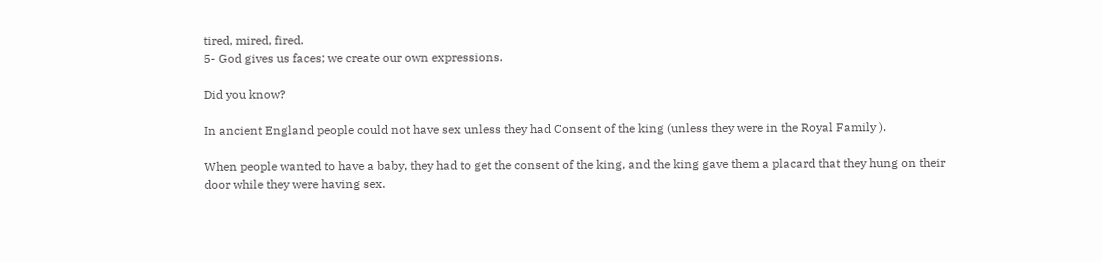tired, mired, fired.
5- God gives us faces; we create our own expressions.

Did you know?

In ancient England people could not have sex unless they had Consent of the king (unless they were in the Royal Family ).

When people wanted to have a baby, they had to get the consent of the king, and the king gave them a placard that they hung on their door while they were having sex.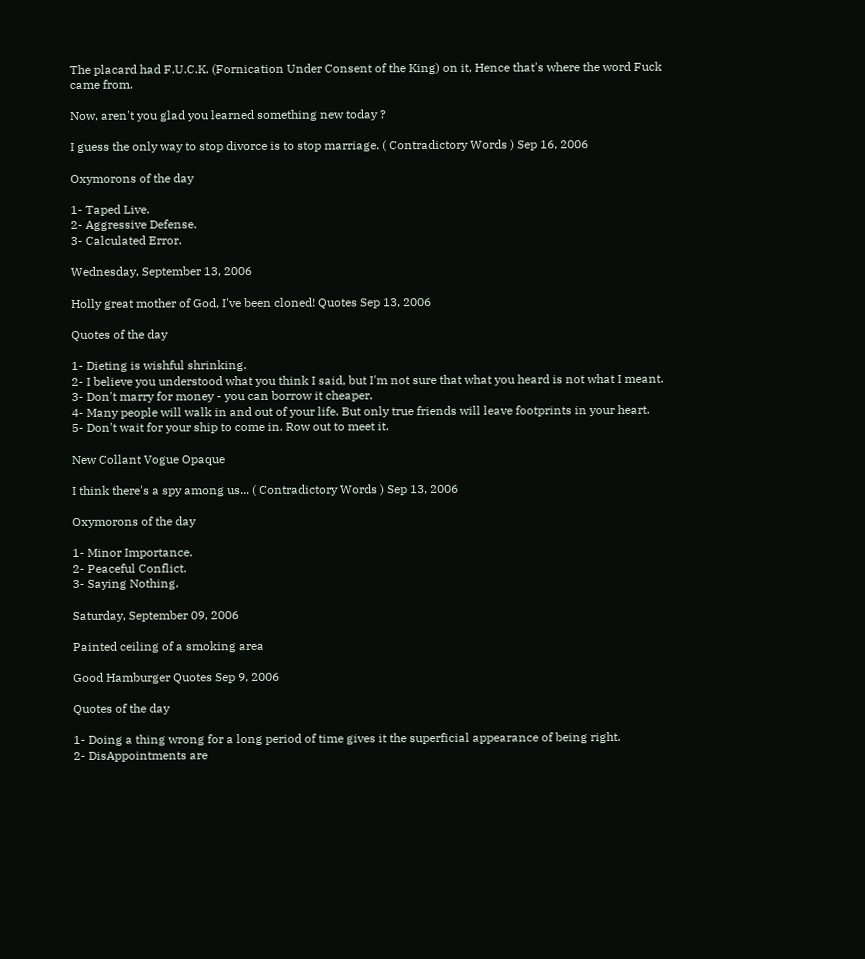The placard had F.U.C.K. (Fornication Under Consent of the King) on it, Hence that's where the word Fuck came from.

Now, aren't you glad you learned something new today ?

I guess the only way to stop divorce is to stop marriage. ( Contradictory Words ) Sep 16, 2006

Oxymorons of the day

1- Taped Live.
2- Aggressive Defense.
3- Calculated Error.

Wednesday, September 13, 2006

Holly great mother of God, I've been cloned! Quotes Sep 13, 2006

Quotes of the day

1- Dieting is wishful shrinking.
2- I believe you understood what you think I said, but I'm not sure that what you heard is not what I meant.
3- Don't marry for money - you can borrow it cheaper.
4- Many people will walk in and out of your life. But only true friends will leave footprints in your heart.
5- Don't wait for your ship to come in. Row out to meet it.

New Collant Vogue Opaque

I think there's a spy among us... ( Contradictory Words ) Sep 13, 2006

Oxymorons of the day

1- Minor Importance.
2- Peaceful Conflict.
3- Saying Nothing.

Saturday, September 09, 2006

Painted ceiling of a smoking area

Good Hamburger Quotes Sep 9, 2006

Quotes of the day

1- Doing a thing wrong for a long period of time gives it the superficial appearance of being right.
2- DisAppointments are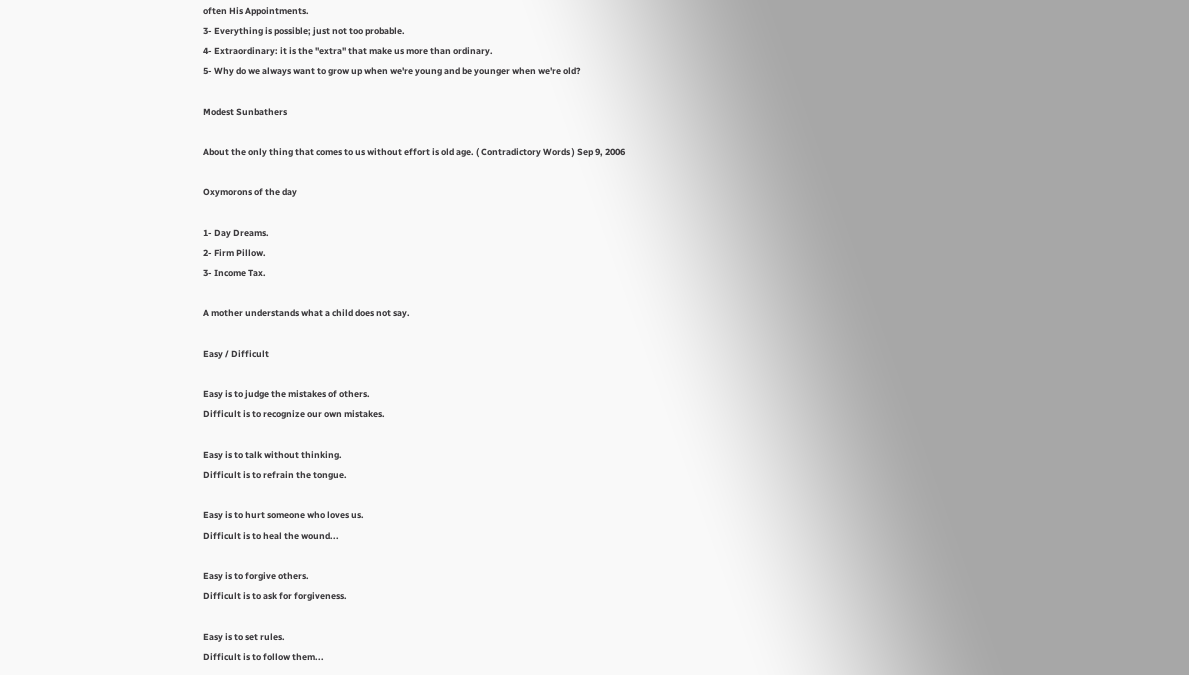often His Appointments.
3- Everything is possible; just not too probable.
4- Extraordinary: it is the "extra" that make us more than ordinary.
5- Why do we always want to grow up when we're young and be younger when we're old?

Modest Sunbathers

About the only thing that comes to us without effort is old age. ( Contradictory Words ) Sep 9, 2006

Oxymorons of the day

1- Day Dreams.
2- Firm Pillow.
3- Income Tax.

A mother understands what a child does not say.

Easy / Difficult

Easy is to judge the mistakes of others.
Difficult is to recognize our own mistakes.

Easy is to talk without thinking.
Difficult is to refrain the tongue.

Easy is to hurt someone who loves us.
Difficult is to heal the wound...

Easy is to forgive others.
Difficult is to ask for forgiveness.

Easy is to set rules.
Difficult is to follow them...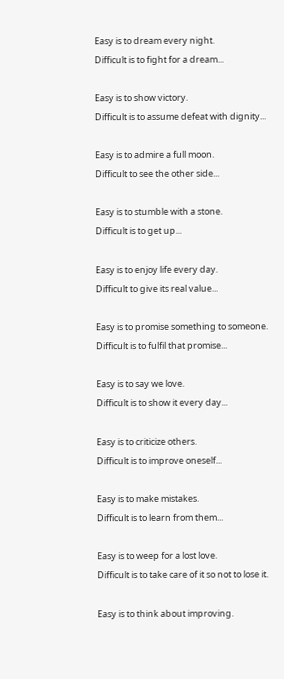Easy is to dream every night.
Difficult is to fight for a dream...

Easy is to show victory.
Difficult is to assume defeat with dignity...

Easy is to admire a full moon.
Difficult to see the other side...

Easy is to stumble with a stone.
Difficult is to get up...

Easy is to enjoy life every day.
Difficult to give its real value...

Easy is to promise something to someone.
Difficult is to fulfil that promise...

Easy is to say we love.
Difficult is to show it every day...

Easy is to criticize others.
Difficult is to improve oneself...

Easy is to make mistakes.
Difficult is to learn from them...

Easy is to weep for a lost love.
Difficult is to take care of it so not to lose it.

Easy is to think about improving.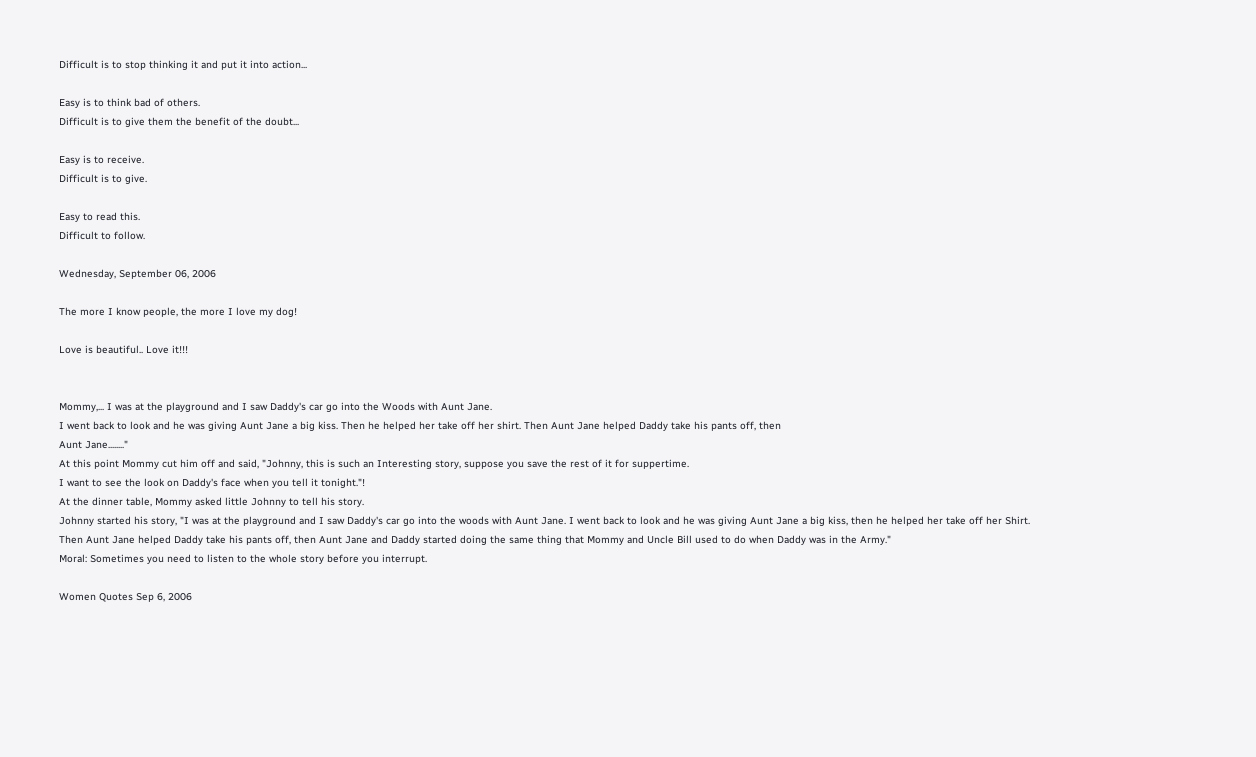Difficult is to stop thinking it and put it into action...

Easy is to think bad of others.
Difficult is to give them the benefit of the doubt...

Easy is to receive.
Difficult is to give.

Easy to read this.
Difficult to follow.

Wednesday, September 06, 2006

The more I know people, the more I love my dog!

Love is beautiful.. Love it!!!


Mommy,... I was at the playground and I saw Daddy's car go into the Woods with Aunt Jane.
I went back to look and he was giving Aunt Jane a big kiss. Then he helped her take off her shirt. Then Aunt Jane helped Daddy take his pants off, then
Aunt Jane........"
At this point Mommy cut him off and said, "Johnny, this is such an Interesting story, suppose you save the rest of it for suppertime.
I want to see the look on Daddy's face when you tell it tonight."!
At the dinner table, Mommy asked little Johnny to tell his story.
Johnny started his story, "I was at the playground and I saw Daddy's car go into the woods with Aunt Jane. I went back to look and he was giving Aunt Jane a big kiss, then he helped her take off her Shirt.
Then Aunt Jane helped Daddy take his pants off, then Aunt Jane and Daddy started doing the same thing that Mommy and Uncle Bill used to do when Daddy was in the Army."
Moral: Sometimes you need to listen to the whole story before you interrupt.

Women Quotes Sep 6, 2006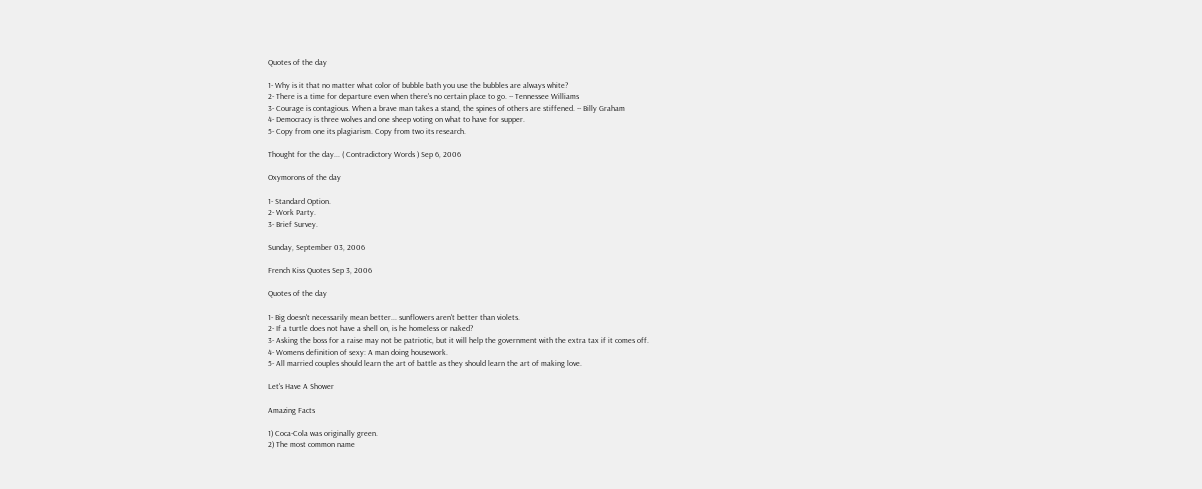Quotes of the day

1- Why is it that no matter what color of bubble bath you use the bubbles are always white?
2- There is a time for departure even when there's no certain place to go. -- Tennessee Williams
3- Courage is contagious. When a brave man takes a stand, the spines of others are stiffened. -- Billy Graham
4- Democracy is three wolves and one sheep voting on what to have for supper.
5- Copy from one its plagiarism. Copy from two its research.

Thought for the day... ( Contradictory Words ) Sep 6, 2006

Oxymorons of the day

1- Standard Option.
2- Work Party.
3- Brief Survey.

Sunday, September 03, 2006

French Kiss Quotes Sep 3, 2006

Quotes of the day

1- Big doesn't necessarily mean better... sunflowers aren't better than violets.
2- If a turtle does not have a shell on, is he homeless or naked?
3- Asking the boss for a raise may not be patriotic, but it will help the government with the extra tax if it comes off.
4- Womens definition of sexy: A man doing housework.
5- All married couples should learn the art of battle as they should learn the art of making love.

Let's Have A Shower

Amazing Facts

1) Coca-Cola was originally green.
2) The most common name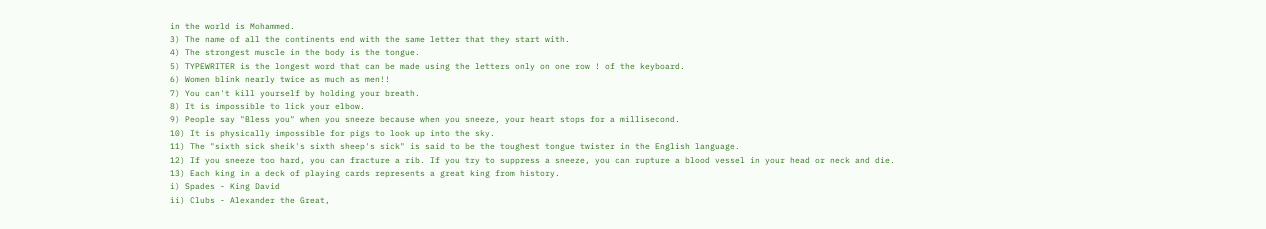in the world is Mohammed.
3) The name of all the continents end with the same letter that they start with.
4) The strongest muscle in the body is the tongue.
5) TYPEWRITER is the longest word that can be made using the letters only on one row ! of the keyboard.
6) Women blink nearly twice as much as men!!
7) You can't kill yourself by holding your breath.
8) It is impossible to lick your elbow.
9) People say "Bless you" when you sneeze because when you sneeze, your heart stops for a millisecond.
10) It is physically impossible for pigs to look up into the sky.
11) The "sixth sick sheik's sixth sheep's sick" is said to be the toughest tongue twister in the English language.
12) If you sneeze too hard, you can fracture a rib. If you try to suppress a sneeze, you can rupture a blood vessel in your head or neck and die.
13) Each king in a deck of playing cards represents a great king from history.
i) Spades - King David
ii) Clubs - Alexander the Great,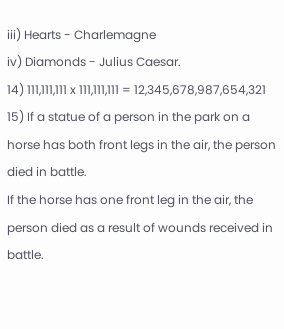iii) Hearts - Charlemagne
iv) Diamonds - Julius Caesar.
14) 111,111,111 x 111,111,111 = 12,345,678,987,654,321
15) If a statue of a person in the park on a horse has both front legs in the air, the person died in battle.
If the horse has one front leg in the air, the person died as a result of wounds received in battle.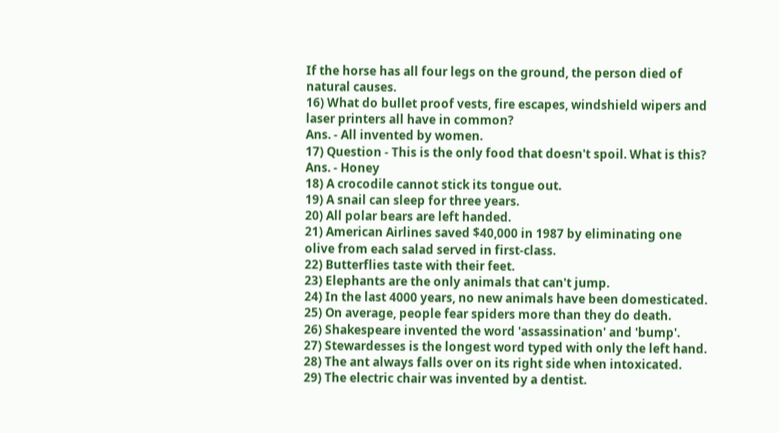If the horse has all four legs on the ground, the person died of natural causes.
16) What do bullet proof vests, fire escapes, windshield wipers and laser printers all have in common?
Ans. - All invented by women.
17) Question - This is the only food that doesn't spoil. What is this?
Ans. - Honey
18) A crocodile cannot stick its tongue out.
19) A snail can sleep for three years.
20) All polar bears are left handed.
21) American Airlines saved $40,000 in 1987 by eliminating one olive from each salad served in first-class.
22) Butterflies taste with their feet.
23) Elephants are the only animals that can't jump.
24) In the last 4000 years, no new animals have been domesticated.
25) On average, people fear spiders more than they do death.
26) Shakespeare invented the word 'assassination' and 'bump'.
27) Stewardesses is the longest word typed with only the left hand.
28) The ant always falls over on its right side when intoxicated.
29) The electric chair was invented by a dentist.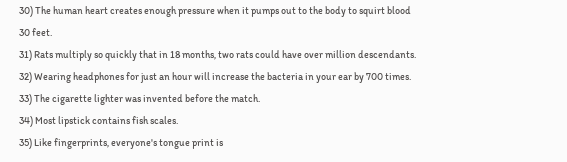30) The human heart creates enough pressure when it pumps out to the body to squirt blood 30 feet.
31) Rats multiply so quickly that in 18 months, two rats could have over million descendants.
32) Wearing headphones for just an hour will increase the bacteria in your ear by 700 times.
33) The cigarette lighter was invented before the match.
34) Most lipstick contains fish scales.
35) Like fingerprints, everyone's tongue print is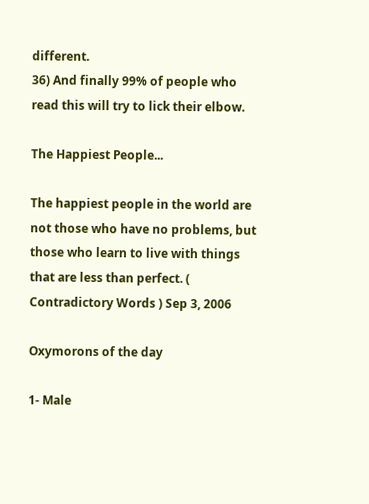different.
36) And finally 99% of people who read this will try to lick their elbow.

The Happiest People...

The happiest people in the world are not those who have no problems, but those who learn to live with things that are less than perfect. ( Contradictory Words ) Sep 3, 2006

Oxymorons of the day

1- Male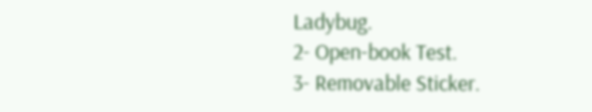Ladybug.
2- Open-book Test.
3- Removable Sticker.